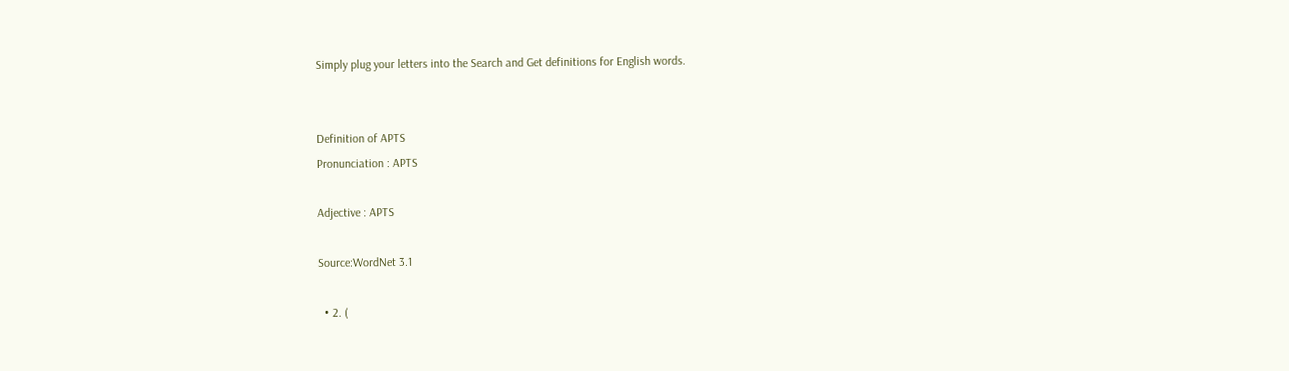Simply plug your letters into the Search and Get definitions for English words.


Definition of APTS
Pronunciation : APTS

Adjective : APTS

Source:WordNet 3.1

  • 2. (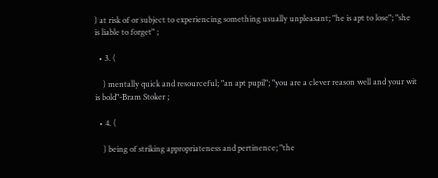) at risk of or subject to experiencing something usually unpleasant; "he is apt to lose"; "she is liable to forget" ;

  • 3. (

    ) mentally quick and resourceful; "an apt pupil"; "you are a clever reason well and your wit is bold"-Bram Stoker ;

  • 4. (

    ) being of striking appropriateness and pertinence; "the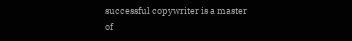successful copywriter is a master of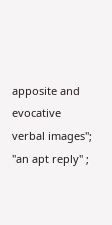apposite and evocative verbal images"; "an apt reply" ;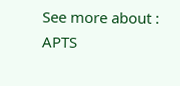See more about : APTS